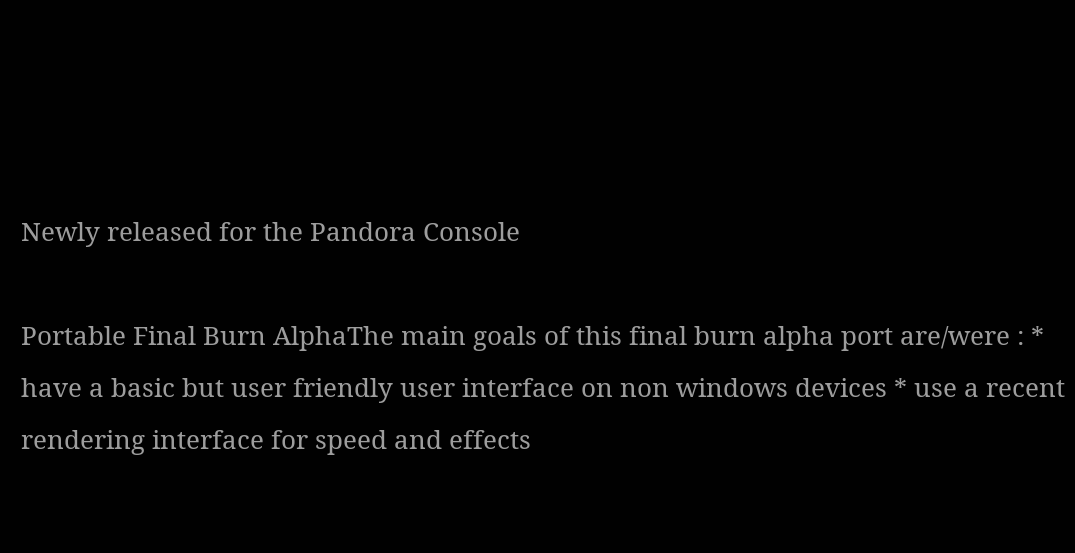Newly released for the Pandora Console

Portable Final Burn AlphaThe main goals of this final burn alpha port are/were : * have a basic but user friendly user interface on non windows devices * use a recent rendering interface for speed and effects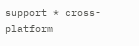support * cross-platform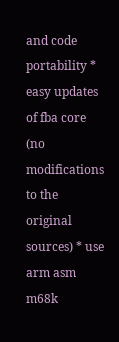and code portability * easy updates of fba core (no modifications to the original sources) * use arm asm m68k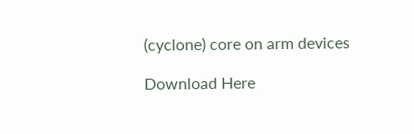(cyclone) core on arm devices

Download Here